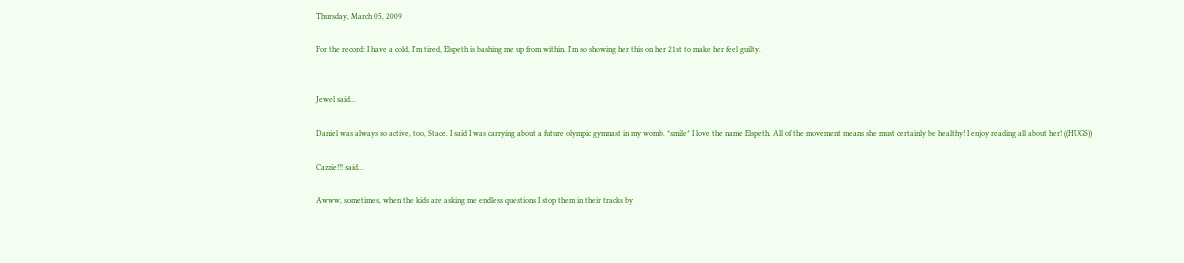Thursday, March 05, 2009

For the record: I have a cold, I'm tired, Elspeth is bashing me up from within. I'm so showing her this on her 21st to make her feel guilty.


Jewel said...

Daniel was always so active, too, Stace. I said I was carrying about a future olympic gymnast in my womb. *smile* I love the name Elspeth. All of the movement means she must certainly be healthy! I enjoy reading all about her! ((HUGS))

Cazzie!!! said...

Awww, sometimes, when the kids are asking me endless questions I stop them in their tracks by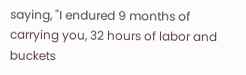saying, "I endured 9 months of carrying you, 32 hours of labor and buckets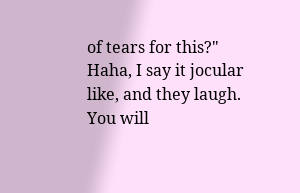of tears for this?" Haha, I say it jocular like, and they laugh.
You will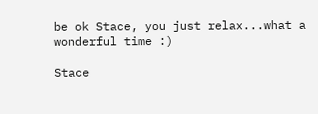be ok Stace, you just relax...what a wonderful time :)

Stace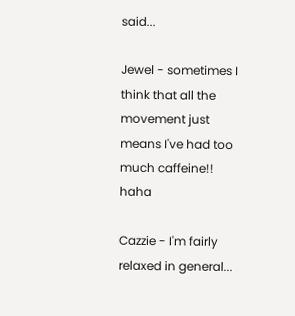said...

Jewel - sometimes I think that all the movement just means I've had too much caffeine!! haha

Cazzie - I'm fairly relaxed in general...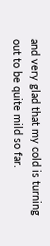and very glad that my cold is turning out to be quite mild so far.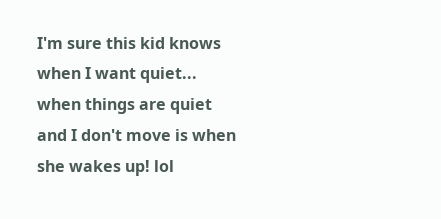I'm sure this kid knows when I want quiet... when things are quiet and I don't move is when she wakes up! lol